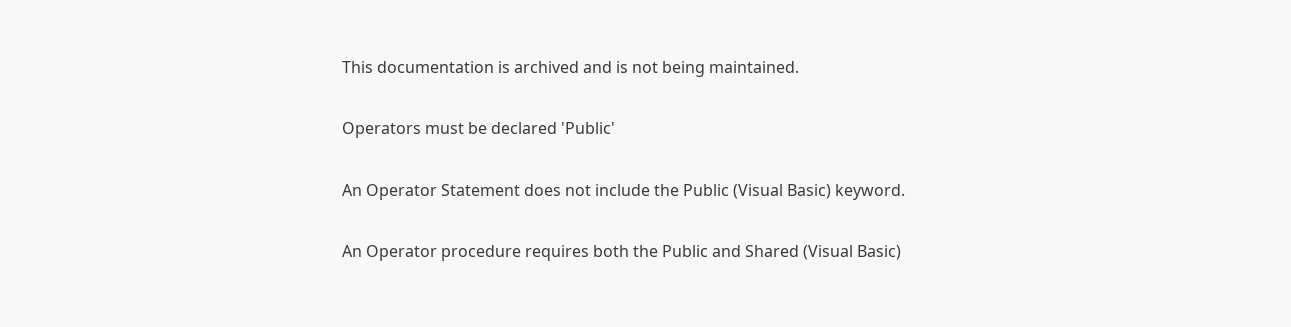This documentation is archived and is not being maintained.

Operators must be declared 'Public'

An Operator Statement does not include the Public (Visual Basic) keyword.

An Operator procedure requires both the Public and Shared (Visual Basic)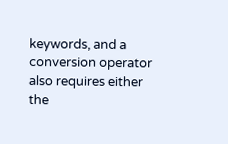keywords, and a conversion operator also requires either the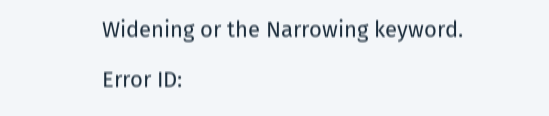Widening or the Narrowing keyword.

Error ID: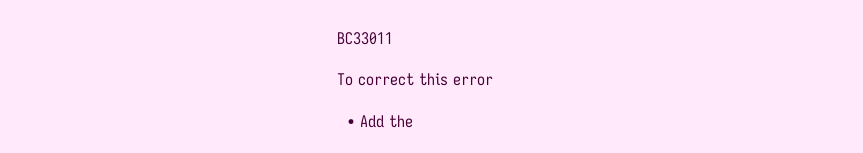BC33011

To correct this error

  • Add the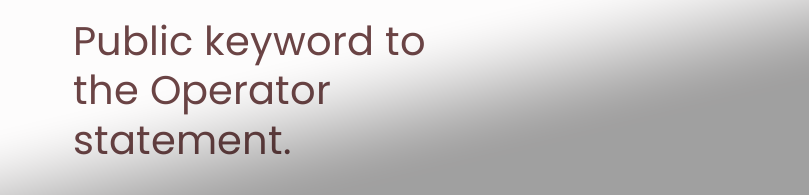Public keyword to the Operator statement.